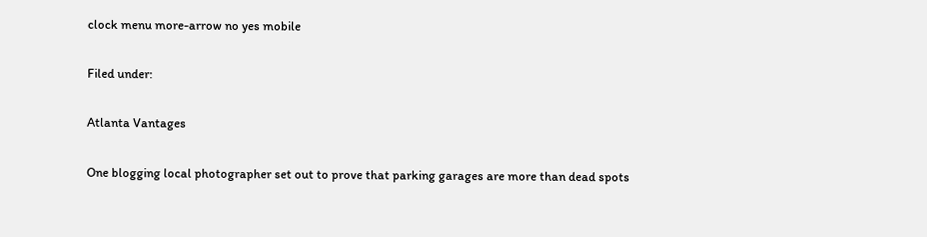clock menu more-arrow no yes mobile

Filed under:

Atlanta Vantages

One blogging local photographer set out to prove that parking garages are more than dead spots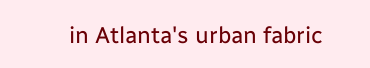in Atlanta's urban fabric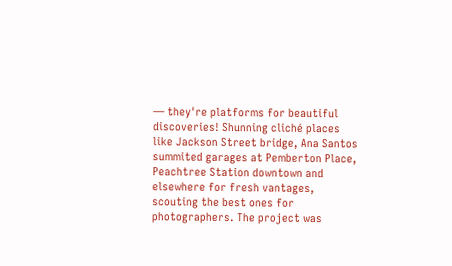— they're platforms for beautiful discoveries! Shunning cliché places like Jackson Street bridge, Ana Santos summited garages at Pemberton Place, Peachtree Station downtown and elsewhere for fresh vantages, scouting the best ones for photographers. The project was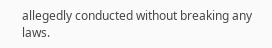allegedly conducted without breaking any laws.